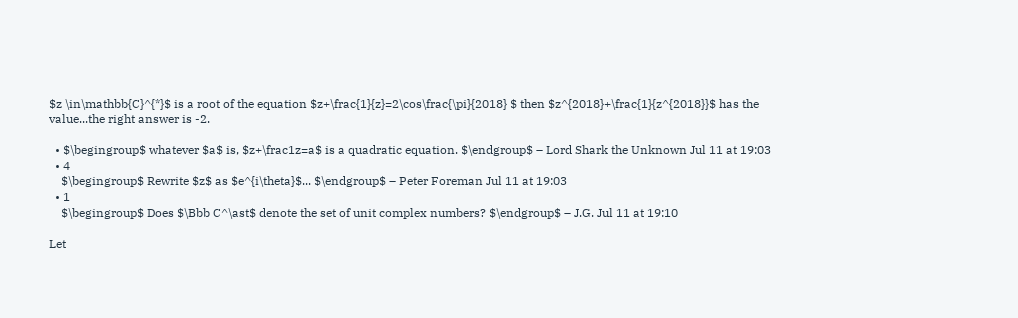$z \in\mathbb{C}^{*}$ is a root of the equation $z+\frac{1}{z}=2\cos\frac{\pi}{2018} $ then $z^{2018}+\frac{1}{z^{2018}}$ has the value...the right answer is -2.

  • $\begingroup$ whatever $a$ is, $z+\frac1z=a$ is a quadratic equation. $\endgroup$ – Lord Shark the Unknown Jul 11 at 19:03
  • 4
    $\begingroup$ Rewrite $z$ as $e^{i\theta}$... $\endgroup$ – Peter Foreman Jul 11 at 19:03
  • 1
    $\begingroup$ Does $\Bbb C^\ast$ denote the set of unit complex numbers? $\endgroup$ – J.G. Jul 11 at 19:10

Let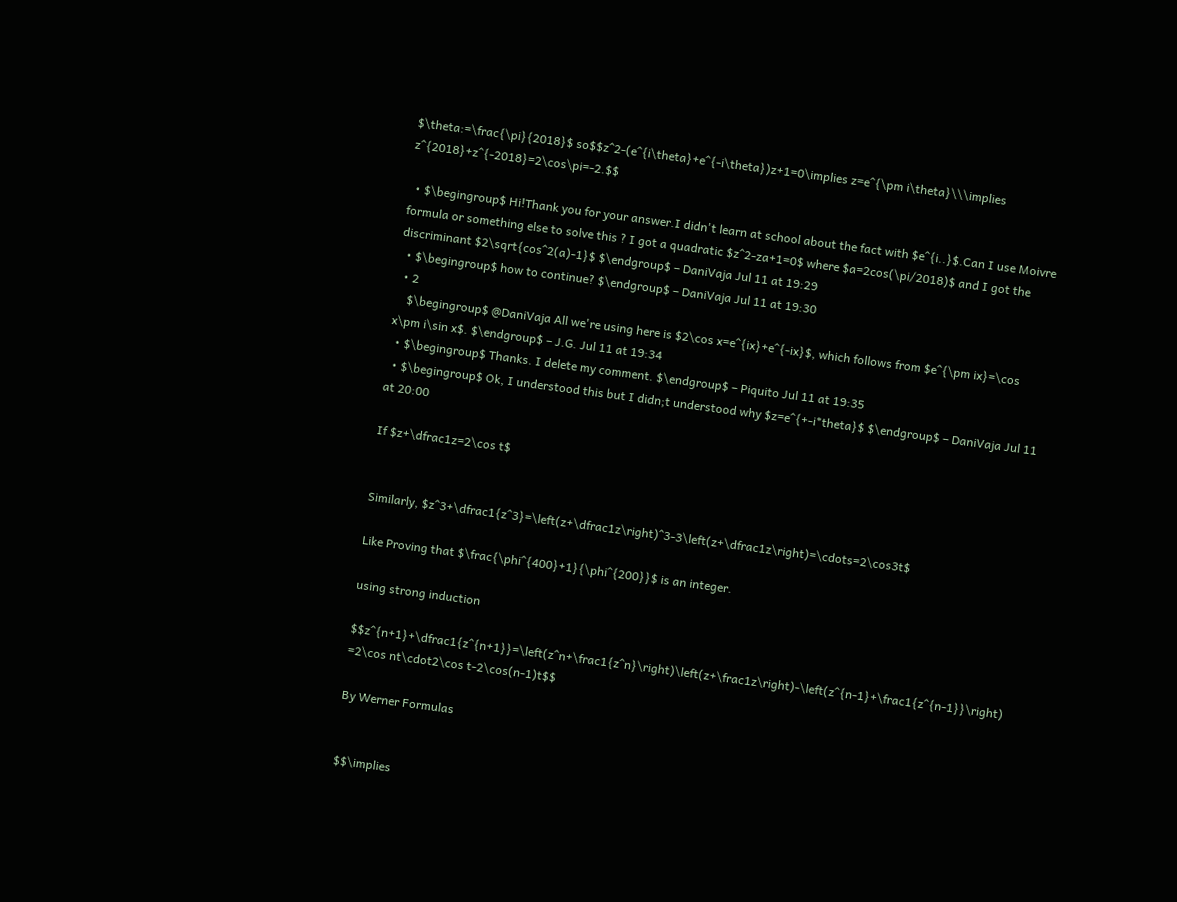$\theta:=\frac{\pi}{2018}$ so$$z^2-(e^{i\theta}+e^{-i\theta})z+1=0\implies z=e^{\pm i\theta}\\\implies z^{2018}+z^{-2018}=2\cos\pi=-2.$$

  • $\begingroup$ Hi!Thank you for your answer.I didn't learn at school about the fact with $e^{i..}$.Can I use Moivre formula or something else to solve this ? I got a quadratic $z^2-za+1=0$ where $a=2cos(\pi/2018)$ and I got the discriminant $2\sqrt{cos^2(a)-1}$ $\endgroup$ – DaniVaja Jul 11 at 19:29
  • $\begingroup$ how to continue? $\endgroup$ – DaniVaja Jul 11 at 19:30
  • 2
    $\begingroup$ @DaniVaja All we're using here is $2\cos x=e^{ix}+e^{-ix}$, which follows from $e^{\pm ix}=\cos x\pm i\sin x$. $\endgroup$ – J.G. Jul 11 at 19:34
  • $\begingroup$ Thanks. I delete my comment. $\endgroup$ – Piquito Jul 11 at 19:35
  • $\begingroup$ Ok, I understood this but I didn;t understood why $z=e^{+-i*theta}$ $\endgroup$ – DaniVaja Jul 11 at 20:00

If $z+\dfrac1z=2\cos t$


Similarly, $z^3+\dfrac1{z^3}=\left(z+\dfrac1z\right)^3-3\left(z+\dfrac1z\right)=\cdots=2\cos3t$

Like Proving that $\frac{\phi^{400}+1}{\phi^{200}}$ is an integer.

using strong induction

$$z^{n+1}+\dfrac1{z^{n+1}}=\left(z^n+\frac1{z^n}\right)\left(z+\frac1z\right)-\left(z^{n-1}+\frac1{z^{n-1}}\right) =2\cos nt\cdot2\cos t-2\cos(n-1)t$$

By Werner Formulas


$$\implies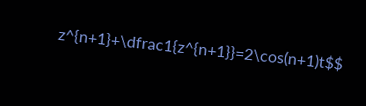z^{n+1}+\dfrac1{z^{n+1}}=2\cos(n+1)t$$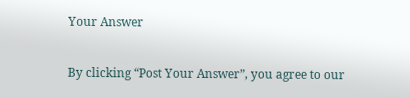Your Answer

By clicking “Post Your Answer”, you agree to our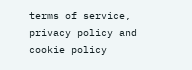terms of service, privacy policy and cookie policy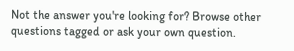Not the answer you're looking for? Browse other questions tagged or ask your own question.